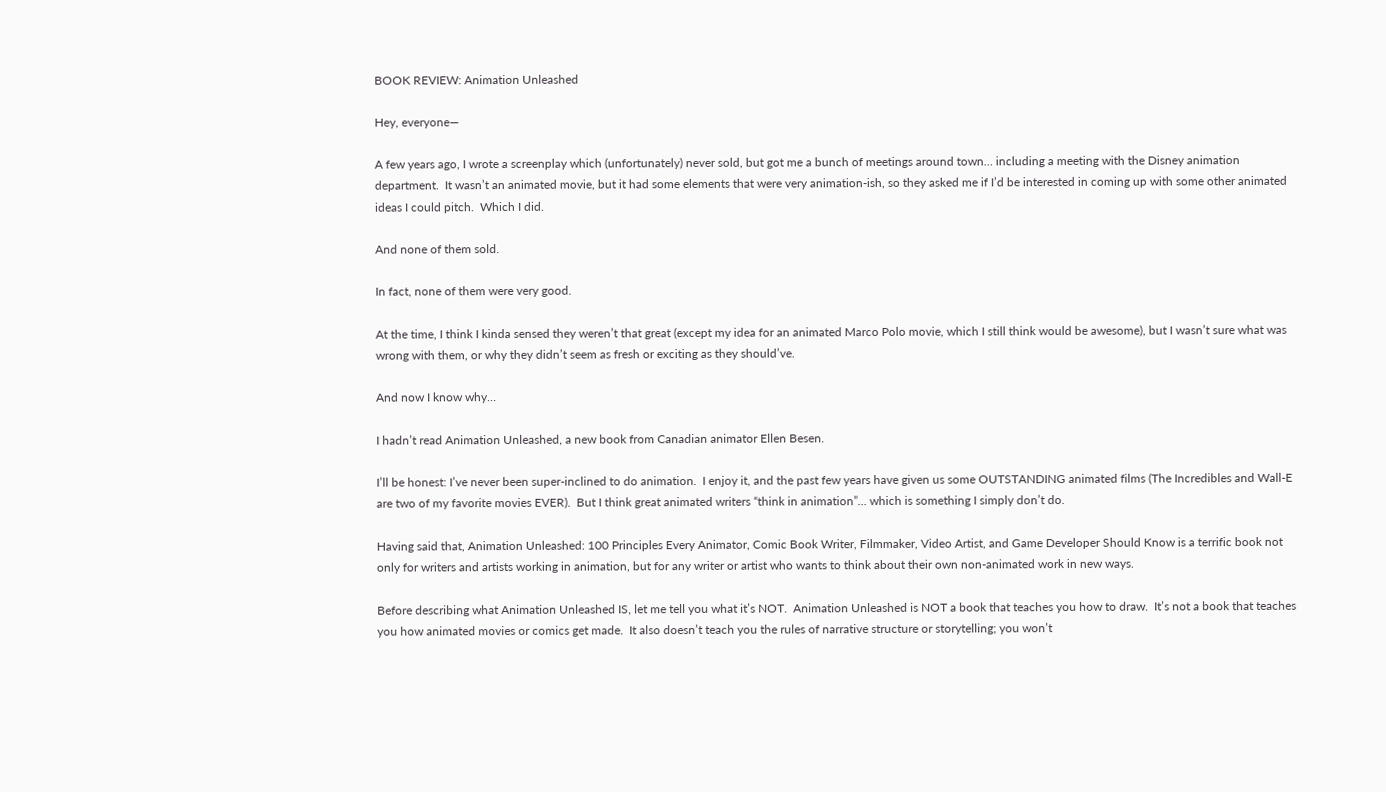BOOK REVIEW: Animation Unleashed

Hey, everyone—

A few years ago, I wrote a screenplay which (unfortunately) never sold, but got me a bunch of meetings around town… including a meeting with the Disney animation department.  It wasn’t an animated movie, but it had some elements that were very animation-ish, so they asked me if I’d be interested in coming up with some other animated ideas I could pitch.  Which I did.

And none of them sold.

In fact, none of them were very good.

At the time, I think I kinda sensed they weren’t that great (except my idea for an animated Marco Polo movie, which I still think would be awesome), but I wasn’t sure what was wrong with them, or why they didn’t seem as fresh or exciting as they should’ve.

And now I know why…

I hadn’t read Animation Unleashed, a new book from Canadian animator Ellen Besen.

I’ll be honest: I’ve never been super-inclined to do animation.  I enjoy it, and the past few years have given us some OUTSTANDING animated films (The Incredibles and Wall-E are two of my favorite movies EVER).  But I think great animated writers “think in animation”… which is something I simply don’t do.

Having said that, Animation Unleashed: 100 Principles Every Animator, Comic Book Writer, Filmmaker, Video Artist, and Game Developer Should Know is a terrific book not only for writers and artists working in animation, but for any writer or artist who wants to think about their own non-animated work in new ways.

Before describing what Animation Unleashed IS, let me tell you what it’s NOT.  Animation Unleashed is NOT a book that teaches you how to draw.  It’s not a book that teaches you how animated movies or comics get made.  It also doesn’t teach you the rules of narrative structure or storytelling; you won’t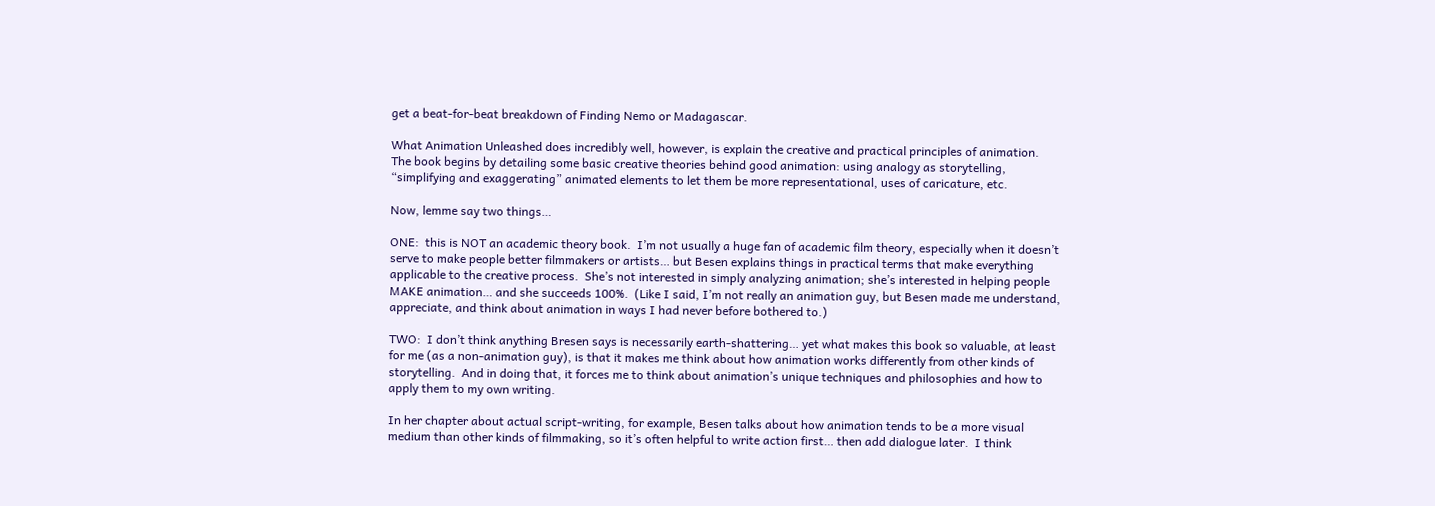get a beat-for-beat breakdown of Finding Nemo or Madagascar.

What Animation Unleashed does incredibly well, however, is explain the creative and practical principles of animation.  The book begins by detailing some basic creative theories behind good animation: using analogy as storytelling, “simplifying and exaggerating” animated elements to let them be more representational, uses of caricature, etc.

Now, lemme say two things…

ONE:  this is NOT an academic theory book.  I’m not usually a huge fan of academic film theory, especially when it doesn’t serve to make people better filmmakers or artists… but Besen explains things in practical terms that make everything applicable to the creative process.  She’s not interested in simply analyzing animation; she’s interested in helping people MAKE animation… and she succeeds 100%.  (Like I said, I’m not really an animation guy, but Besen made me understand, appreciate, and think about animation in ways I had never before bothered to.)

TWO:  I don’t think anything Bresen says is necessarily earth-shattering… yet what makes this book so valuable, at least for me (as a non-animation guy), is that it makes me think about how animation works differently from other kinds of storytelling.  And in doing that, it forces me to think about animation’s unique techniques and philosophies and how to apply them to my own writing.

In her chapter about actual script-writing, for example, Besen talks about how animation tends to be a more visual medium than other kinds of filmmaking, so it’s often helpful to write action first… then add dialogue later.  I think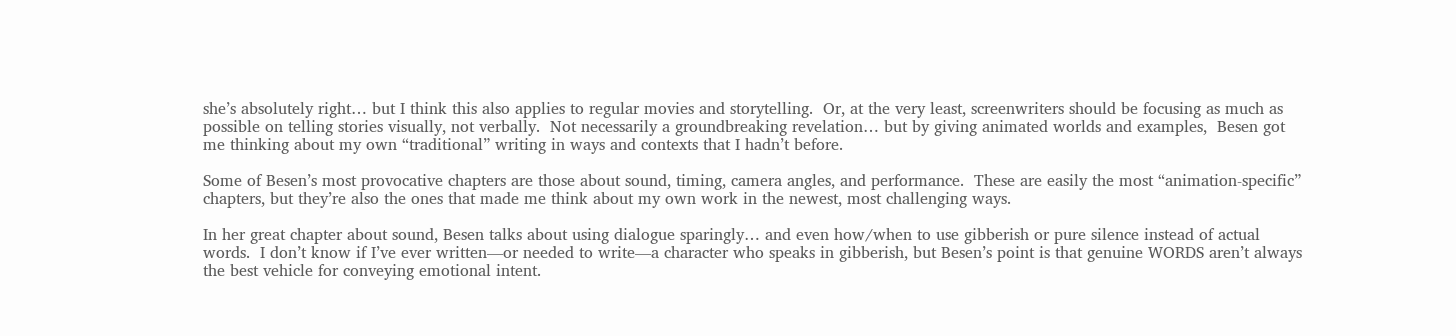she’s absolutely right… but I think this also applies to regular movies and storytelling.  Or, at the very least, screenwriters should be focusing as much as possible on telling stories visually, not verbally.  Not necessarily a groundbreaking revelation… but by giving animated worlds and examples,  Besen got me thinking about my own “traditional” writing in ways and contexts that I hadn’t before.

Some of Besen’s most provocative chapters are those about sound, timing, camera angles, and performance.  These are easily the most “animation-specific” chapters, but they’re also the ones that made me think about my own work in the newest, most challenging ways.

In her great chapter about sound, Besen talks about using dialogue sparingly… and even how/when to use gibberish or pure silence instead of actual words.  I don’t know if I’ve ever written—or needed to write—a character who speaks in gibberish, but Besen’s point is that genuine WORDS aren’t always the best vehicle for conveying emotional intent.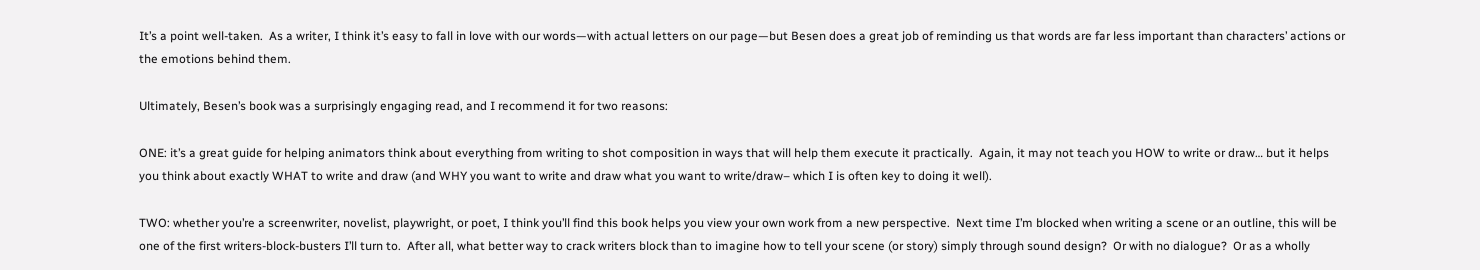It’s a point well-taken.  As a writer, I think it’s easy to fall in love with our words—with actual letters on our page—but Besen does a great job of reminding us that words are far less important than characters’ actions or the emotions behind them.

Ultimately, Besen’s book was a surprisingly engaging read, and I recommend it for two reasons:

ONE: it’s a great guide for helping animators think about everything from writing to shot composition in ways that will help them execute it practically.  Again, it may not teach you HOW to write or draw… but it helps you think about exactly WHAT to write and draw (and WHY you want to write and draw what you want to write/draw– which I is often key to doing it well).

TWO: whether you’re a screenwriter, novelist, playwright, or poet, I think you’ll find this book helps you view your own work from a new perspective.  Next time I’m blocked when writing a scene or an outline, this will be one of the first writers-block-busters I’ll turn to.  After all, what better way to crack writers block than to imagine how to tell your scene (or story) simply through sound design?  Or with no dialogue?  Or as a wholly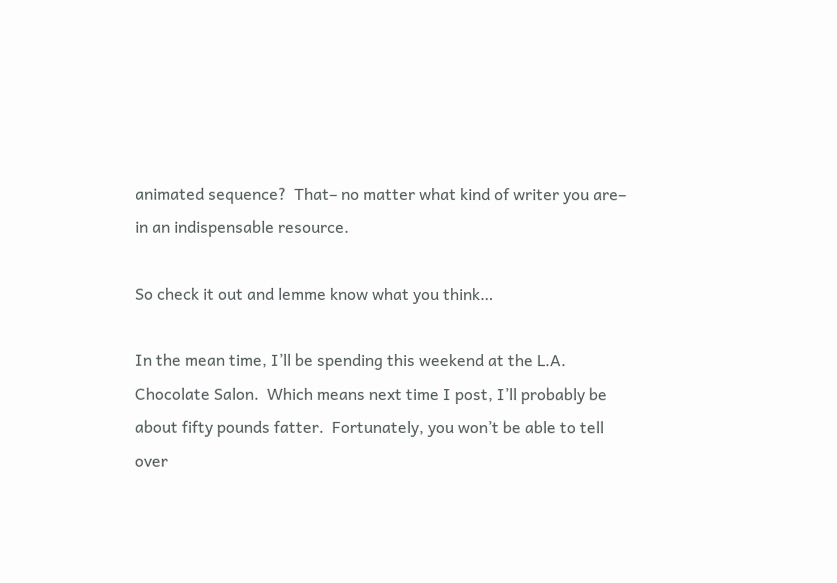animated sequence?  That– no matter what kind of writer you are– in an indispensable resource.

So check it out and lemme know what you think…

In the mean time, I’ll be spending this weekend at the L.A. Chocolate Salon.  Which means next time I post, I’ll probably be about fifty pounds fatter.  Fortunately, you won’t be able to tell over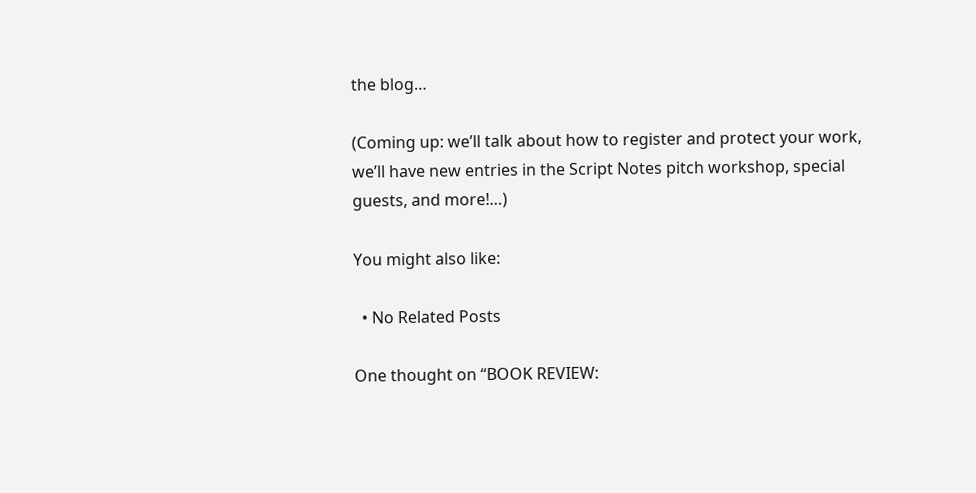the blog…

(Coming up: we’ll talk about how to register and protect your work, we’ll have new entries in the Script Notes pitch workshop, special guests, and more!…)

You might also like:

  • No Related Posts

One thought on “BOOK REVIEW: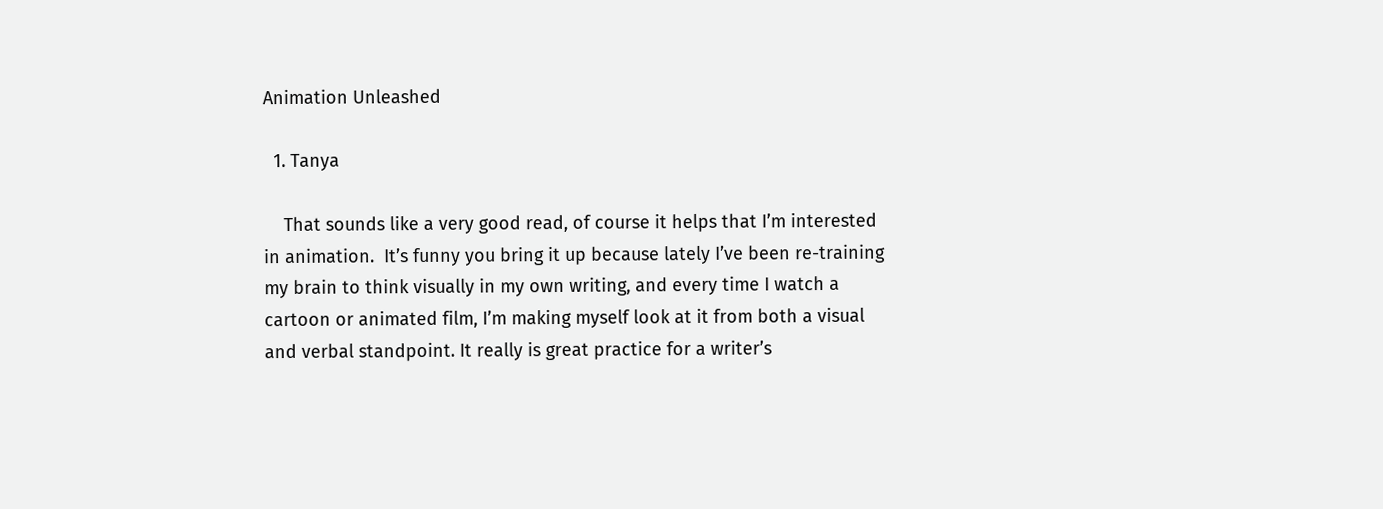Animation Unleashed

  1. Tanya

    That sounds like a very good read, of course it helps that I’m interested in animation.  It’s funny you bring it up because lately I’ve been re-training my brain to think visually in my own writing, and every time I watch a cartoon or animated film, I’m making myself look at it from both a visual and verbal standpoint. It really is great practice for a writer’s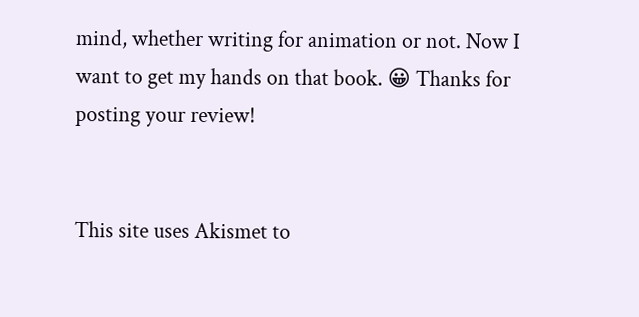mind, whether writing for animation or not. Now I want to get my hands on that book. 😀 Thanks for posting your review!


This site uses Akismet to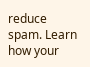reduce spam. Learn how your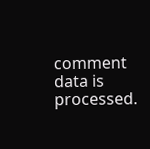comment data is processed.